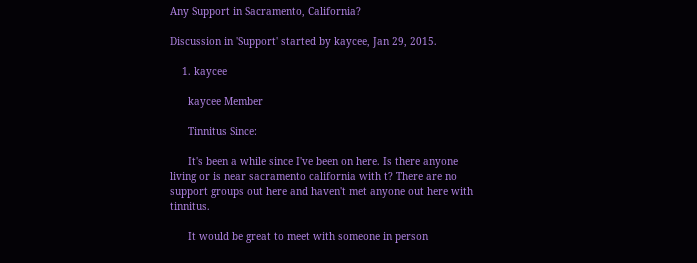Any Support in Sacramento, California?

Discussion in 'Support' started by kaycee, Jan 29, 2015.

    1. kaycee

      kaycee Member

      Tinnitus Since:

      It's been a while since I've been on here. Is there anyone living or is near sacramento california with t? There are no support groups out here and haven't met anyone out here with tinnitus.

      It would be great to meet with someone in person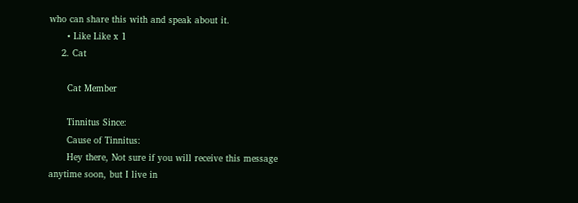who can share this with and speak about it.
      • Like Like x 1
    2. Cat

      Cat Member

      Tinnitus Since:
      Cause of Tinnitus:
      Hey there, Not sure if you will receive this message anytime soon, but I live in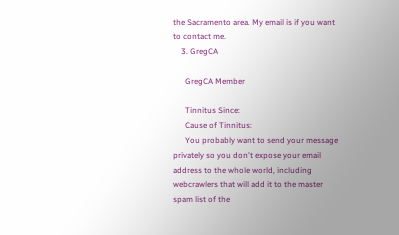the Sacramento area. My email is if you want to contact me.
    3. GregCA

      GregCA Member

      Tinnitus Since:
      Cause of Tinnitus:
      You probably want to send your message privately so you don't expose your email address to the whole world, including webcrawlers that will add it to the master spam list of the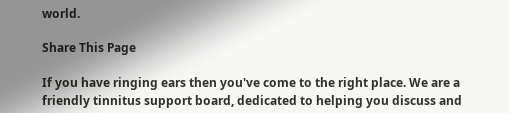world.

Share This Page

If you have ringing ears then you've come to the right place. We are a friendly tinnitus support board, dedicated to helping you discuss and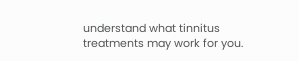understand what tinnitus treatments may work for you.